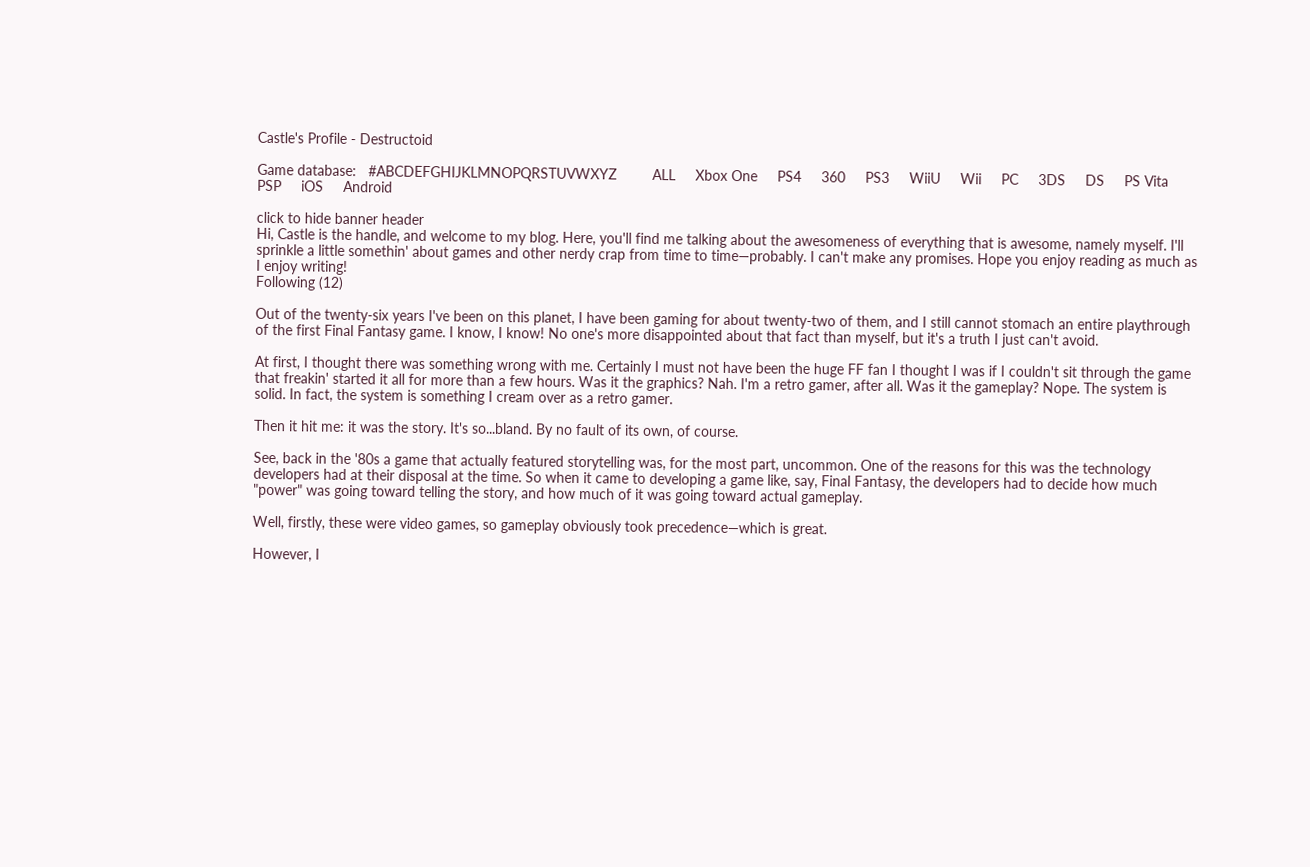Castle's Profile - Destructoid

Game database:   #ABCDEFGHIJKLMNOPQRSTUVWXYZ         ALL     Xbox One     PS4     360     PS3     WiiU     Wii     PC     3DS     DS     PS Vita     PSP     iOS     Android

click to hide banner header
Hi, Castle is the handle, and welcome to my blog. Here, you'll find me talking about the awesomeness of everything that is awesome, namely myself. I'll sprinkle a little somethin' about games and other nerdy crap from time to time—probably. I can't make any promises. Hope you enjoy reading as much as I enjoy writing!
Following (12)

Out of the twenty-six years I've been on this planet, I have been gaming for about twenty-two of them, and I still cannot stomach an entire playthrough of the first Final Fantasy game. I know, I know! No one's more disappointed about that fact than myself, but it's a truth I just can't avoid.

At first, I thought there was something wrong with me. Certainly I must not have been the huge FF fan I thought I was if I couldn't sit through the game that freakin' started it all for more than a few hours. Was it the graphics? Nah. I'm a retro gamer, after all. Was it the gameplay? Nope. The system is solid. In fact, the system is something I cream over as a retro gamer.

Then it hit me: it was the story. It's so...bland. By no fault of its own, of course.

See, back in the '80s a game that actually featured storytelling was, for the most part, uncommon. One of the reasons for this was the technology developers had at their disposal at the time. So when it came to developing a game like, say, Final Fantasy, the developers had to decide how much "power" was going toward telling the story, and how much of it was going toward actual gameplay.

Well, firstly, these were video games, so gameplay obviously took precedence—which is great.

However, I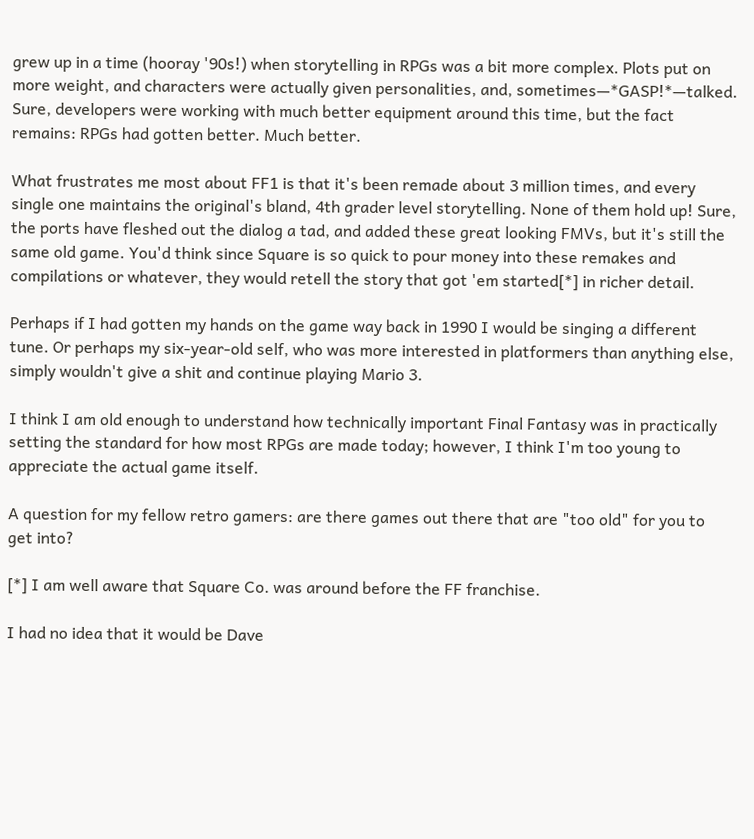grew up in a time (hooray '90s!) when storytelling in RPGs was a bit more complex. Plots put on more weight, and characters were actually given personalities, and, sometimes—*GASP!*—talked. Sure, developers were working with much better equipment around this time, but the fact remains: RPGs had gotten better. Much better.

What frustrates me most about FF1 is that it's been remade about 3 million times, and every single one maintains the original's bland, 4th grader level storytelling. None of them hold up! Sure, the ports have fleshed out the dialog a tad, and added these great looking FMVs, but it's still the same old game. You'd think since Square is so quick to pour money into these remakes and compilations or whatever, they would retell the story that got 'em started[*] in richer detail.

Perhaps if I had gotten my hands on the game way back in 1990 I would be singing a different tune. Or perhaps my six-year-old self, who was more interested in platformers than anything else, simply wouldn't give a shit and continue playing Mario 3.

I think I am old enough to understand how technically important Final Fantasy was in practically setting the standard for how most RPGs are made today; however, I think I'm too young to appreciate the actual game itself.

A question for my fellow retro gamers: are there games out there that are "too old" for you to get into?

[*] I am well aware that Square Co. was around before the FF franchise.

I had no idea that it would be Dave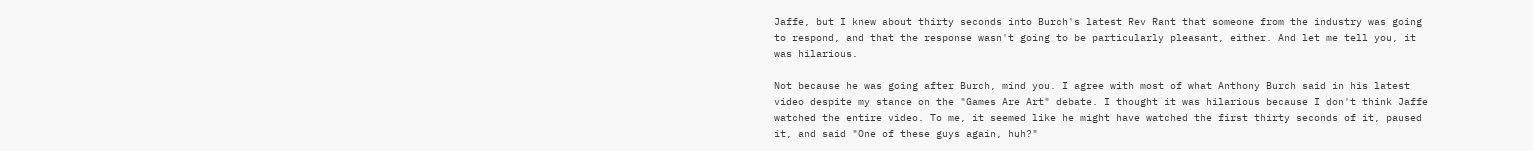Jaffe, but I knew about thirty seconds into Burch's latest Rev Rant that someone from the industry was going to respond, and that the response wasn't going to be particularly pleasant, either. And let me tell you, it was hilarious.

Not because he was going after Burch, mind you. I agree with most of what Anthony Burch said in his latest video despite my stance on the "Games Are Art" debate. I thought it was hilarious because I don't think Jaffe watched the entire video. To me, it seemed like he might have watched the first thirty seconds of it, paused it, and said "One of these guys again, huh?"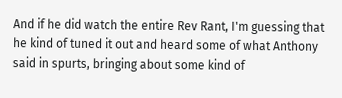And if he did watch the entire Rev Rant, I'm guessing that he kind of tuned it out and heard some of what Anthony said in spurts, bringing about some kind of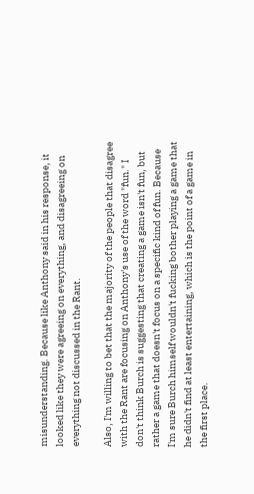misunderstanding. Because like Anthony said in his response, it looked like they were agreeing on everything, and disagreeing on everything not discussed in the Rant.

Also, I'm willing to bet that the majority of the people that disagree with the Rant are focusing on Anthony's use of the word "fun." I don't think Burch is suggesting that creating a game isn't fun, but rather a game that doesn't focus on a specific kind of fun. Because I'm sure Burch himself wouldn't fucking bother playing a game that he didn't find at least entertaining, which is the point of a game in the first place.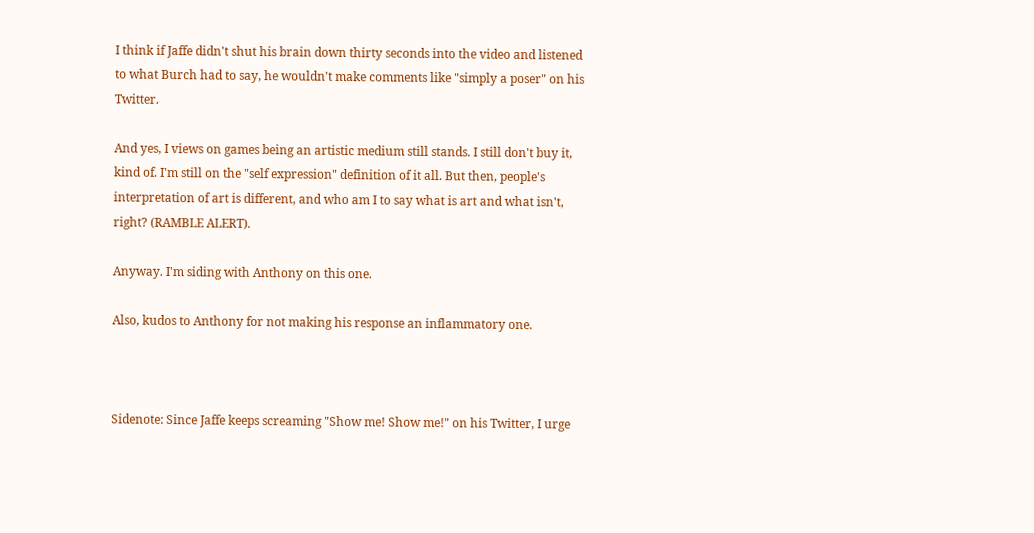I think if Jaffe didn't shut his brain down thirty seconds into the video and listened to what Burch had to say, he wouldn't make comments like "simply a poser" on his Twitter.

And yes, I views on games being an artistic medium still stands. I still don't buy it, kind of. I'm still on the "self expression" definition of it all. But then, people's interpretation of art is different, and who am I to say what is art and what isn't, right? (RAMBLE ALERT).

Anyway. I'm siding with Anthony on this one.

Also, kudos to Anthony for not making his response an inflammatory one.



Sidenote: Since Jaffe keeps screaming "Show me! Show me!" on his Twitter, I urge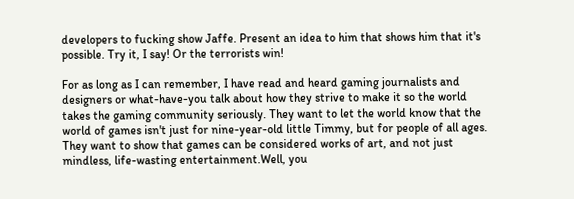developers to fucking show Jaffe. Present an idea to him that shows him that it's possible. Try it, I say! Or the terrorists win!

For as long as I can remember, I have read and heard gaming journalists and designers or what-have-you talk about how they strive to make it so the world takes the gaming community seriously. They want to let the world know that the world of games isn't just for nine-year-old little Timmy, but for people of all ages. They want to show that games can be considered works of art, and not just mindless, life-wasting entertainment.Well, you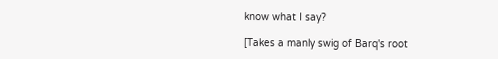know what I say?

[Takes a manly swig of Barq's root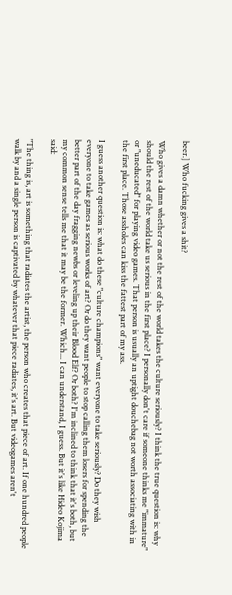beer.] Who fucking gives a shit?

Who gives a damn whether or not the rest of the world takes the culture seriously? I think the true question is: why should the rest of the world take us serious in the first place? I personally don't care if someone thinks me "immature" or "uneducated" for playing video games. That person is usually an uptight douchebag not worth associating with in the first place. Those assholes can kiss the fattest part of my ass.

I guess another question is: what do these "culture champions" want everyone to take seriously? Do they wish everyone to take games as serious works of art? Or do they want people to stop calling them losers for spending the better part of the day fragging newbs or leveling up their Blood Elf? Or both? I'm inclined to think that it's both, but my common sense tells me that it may be the former. Which... I can understand, I guess. But it's like Hideo Kojima said:

"The thing is, art is something that radiates the artist, the person who creates that piece of art. If one hundred people walk by and a single person is captivated by whatever that piece radiates, it's art. But videogames aren't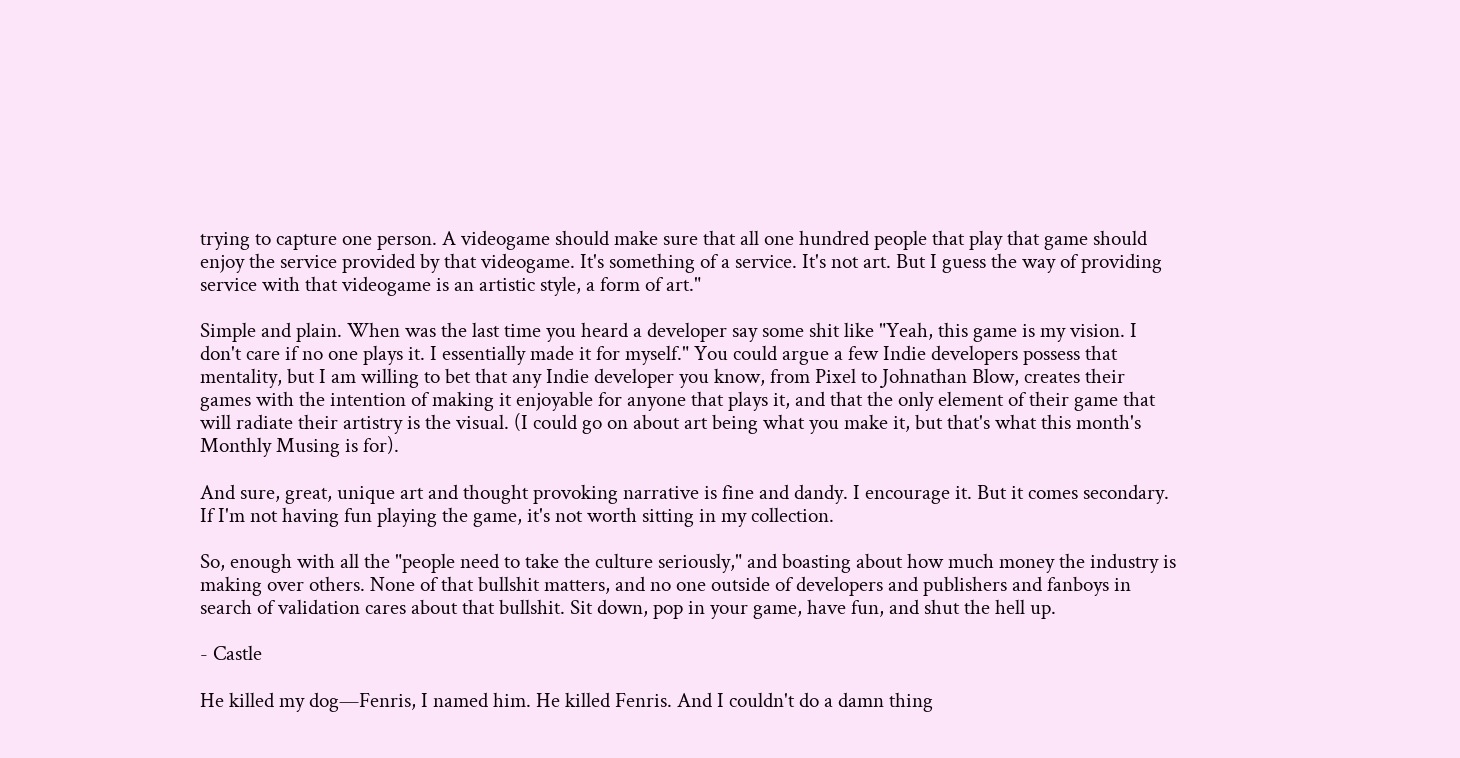trying to capture one person. A videogame should make sure that all one hundred people that play that game should enjoy the service provided by that videogame. It's something of a service. It's not art. But I guess the way of providing service with that videogame is an artistic style, a form of art."

Simple and plain. When was the last time you heard a developer say some shit like "Yeah, this game is my vision. I don't care if no one plays it. I essentially made it for myself." You could argue a few Indie developers possess that mentality, but I am willing to bet that any Indie developer you know, from Pixel to Johnathan Blow, creates their games with the intention of making it enjoyable for anyone that plays it, and that the only element of their game that will radiate their artistry is the visual. (I could go on about art being what you make it, but that's what this month's Monthly Musing is for).

And sure, great, unique art and thought provoking narrative is fine and dandy. I encourage it. But it comes secondary. If I'm not having fun playing the game, it's not worth sitting in my collection.

So, enough with all the "people need to take the culture seriously," and boasting about how much money the industry is making over others. None of that bullshit matters, and no one outside of developers and publishers and fanboys in search of validation cares about that bullshit. Sit down, pop in your game, have fun, and shut the hell up.

- Castle

He killed my dog—Fenris, I named him. He killed Fenris. And I couldn't do a damn thing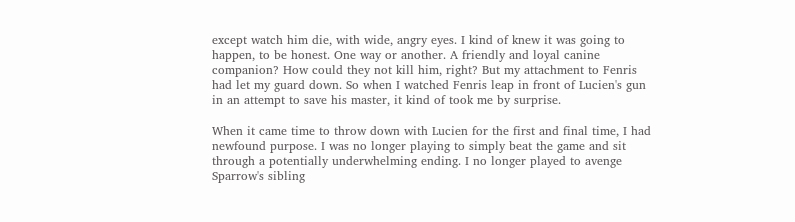except watch him die, with wide, angry eyes. I kind of knew it was going to happen, to be honest. One way or another. A friendly and loyal canine companion? How could they not kill him, right? But my attachment to Fenris had let my guard down. So when I watched Fenris leap in front of Lucien's gun in an attempt to save his master, it kind of took me by surprise.

When it came time to throw down with Lucien for the first and final time, I had newfound purpose. I was no longer playing to simply beat the game and sit through a potentially underwhelming ending. I no longer played to avenge Sparrow's sibling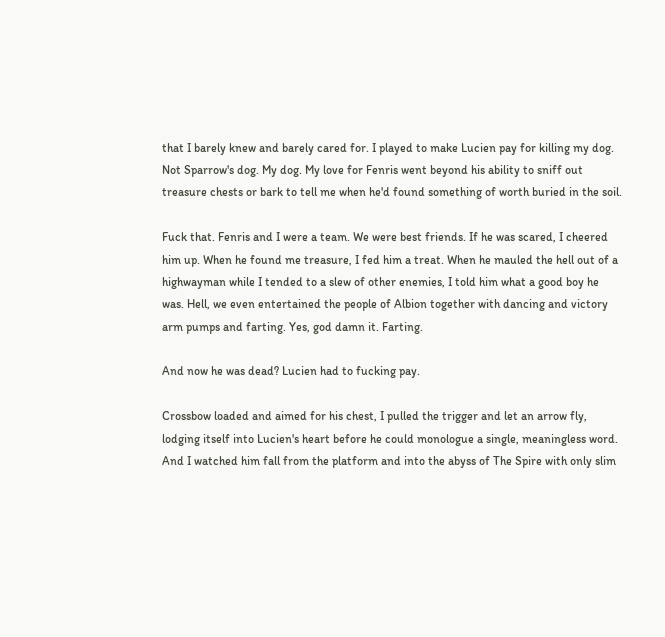that I barely knew and barely cared for. I played to make Lucien pay for killing my dog. Not Sparrow's dog. My dog. My love for Fenris went beyond his ability to sniff out treasure chests or bark to tell me when he'd found something of worth buried in the soil.

Fuck that. Fenris and I were a team. We were best friends. If he was scared, I cheered him up. When he found me treasure, I fed him a treat. When he mauled the hell out of a highwayman while I tended to a slew of other enemies, I told him what a good boy he was. Hell, we even entertained the people of Albion together with dancing and victory arm pumps and farting. Yes, god damn it. Farting.

And now he was dead? Lucien had to fucking pay.

Crossbow loaded and aimed for his chest, I pulled the trigger and let an arrow fly, lodging itself into Lucien's heart before he could monologue a single, meaningless word. And I watched him fall from the platform and into the abyss of The Spire with only slim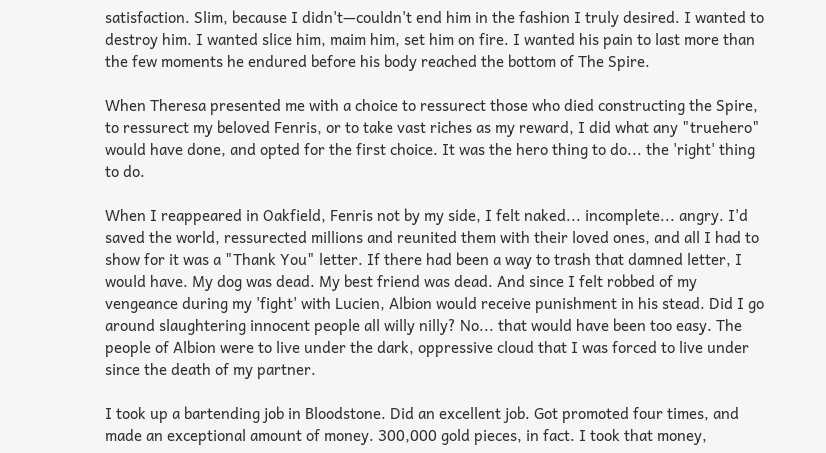satisfaction. Slim, because I didn't—couldn't end him in the fashion I truly desired. I wanted to destroy him. I wanted slice him, maim him, set him on fire. I wanted his pain to last more than the few moments he endured before his body reached the bottom of The Spire.

When Theresa presented me with a choice to ressurect those who died constructing the Spire, to ressurect my beloved Fenris, or to take vast riches as my reward, I did what any "truehero" would have done, and opted for the first choice. It was the hero thing to do... the 'right' thing to do.

When I reappeared in Oakfield, Fenris not by my side, I felt naked... incomplete... angry. I'd saved the world, ressurected millions and reunited them with their loved ones, and all I had to show for it was a "Thank You" letter. If there had been a way to trash that damned letter, I would have. My dog was dead. My best friend was dead. And since I felt robbed of my vengeance during my 'fight' with Lucien, Albion would receive punishment in his stead. Did I go around slaughtering innocent people all willy nilly? No... that would have been too easy. The people of Albion were to live under the dark, oppressive cloud that I was forced to live under since the death of my partner.

I took up a bartending job in Bloodstone. Did an excellent job. Got promoted four times, and made an exceptional amount of money. 300,000 gold pieces, in fact. I took that money,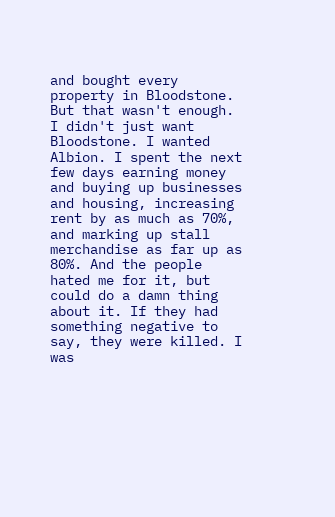and bought every property in Bloodstone. But that wasn't enough. I didn't just want Bloodstone. I wanted Albion. I spent the next few days earning money and buying up businesses and housing, increasing rent by as much as 70%, and marking up stall merchandise as far up as 80%. And the people hated me for it, but could do a damn thing about it. If they had something negative to say, they were killed. I was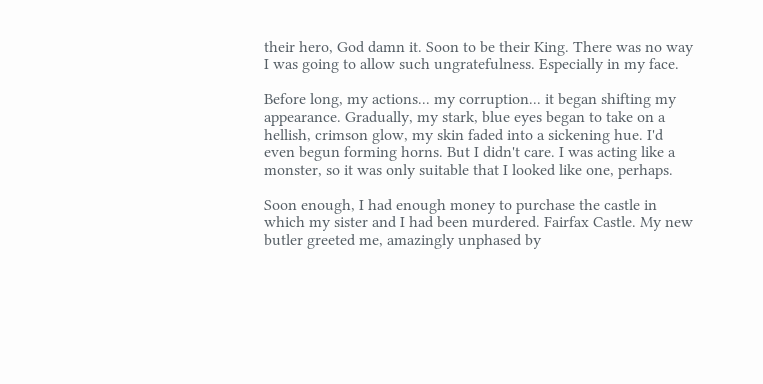their hero, God damn it. Soon to be their King. There was no way I was going to allow such ungratefulness. Especially in my face.

Before long, my actions... my corruption... it began shifting my appearance. Gradually, my stark, blue eyes began to take on a hellish, crimson glow, my skin faded into a sickening hue. I'd even begun forming horns. But I didn't care. I was acting like a monster, so it was only suitable that I looked like one, perhaps.

Soon enough, I had enough money to purchase the castle in which my sister and I had been murdered. Fairfax Castle. My new butler greeted me, amazingly unphased by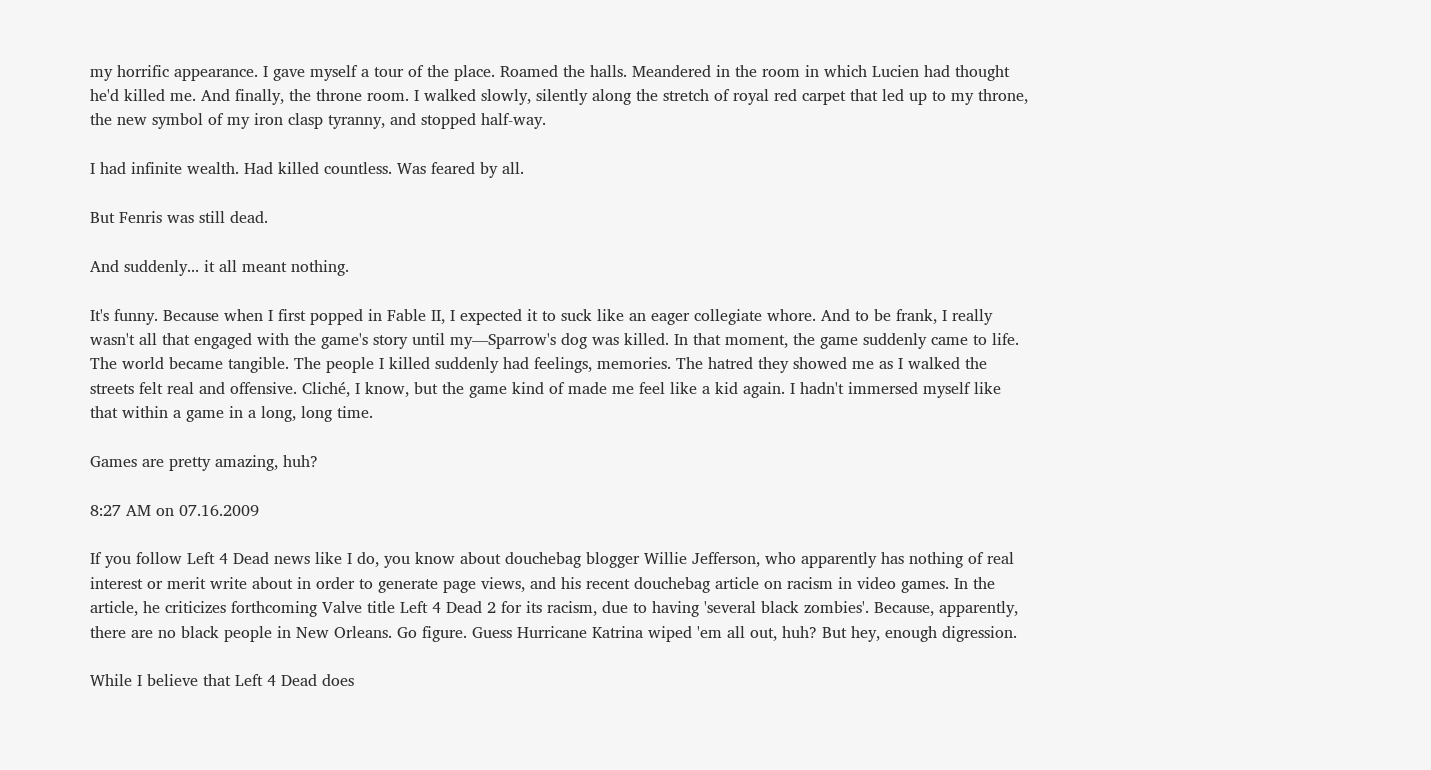my horrific appearance. I gave myself a tour of the place. Roamed the halls. Meandered in the room in which Lucien had thought he'd killed me. And finally, the throne room. I walked slowly, silently along the stretch of royal red carpet that led up to my throne, the new symbol of my iron clasp tyranny, and stopped half-way.

I had infinite wealth. Had killed countless. Was feared by all.

But Fenris was still dead.

And suddenly... it all meant nothing.

It's funny. Because when I first popped in Fable II, I expected it to suck like an eager collegiate whore. And to be frank, I really wasn't all that engaged with the game's story until my—Sparrow's dog was killed. In that moment, the game suddenly came to life. The world became tangible. The people I killed suddenly had feelings, memories. The hatred they showed me as I walked the streets felt real and offensive. Cliché, I know, but the game kind of made me feel like a kid again. I hadn't immersed myself like that within a game in a long, long time.

Games are pretty amazing, huh?

8:27 AM on 07.16.2009

If you follow Left 4 Dead news like I do, you know about douchebag blogger Willie Jefferson, who apparently has nothing of real interest or merit write about in order to generate page views, and his recent douchebag article on racism in video games. In the article, he criticizes forthcoming Valve title Left 4 Dead 2 for its racism, due to having 'several black zombies'. Because, apparently, there are no black people in New Orleans. Go figure. Guess Hurricane Katrina wiped 'em all out, huh? But hey, enough digression.

While I believe that Left 4 Dead does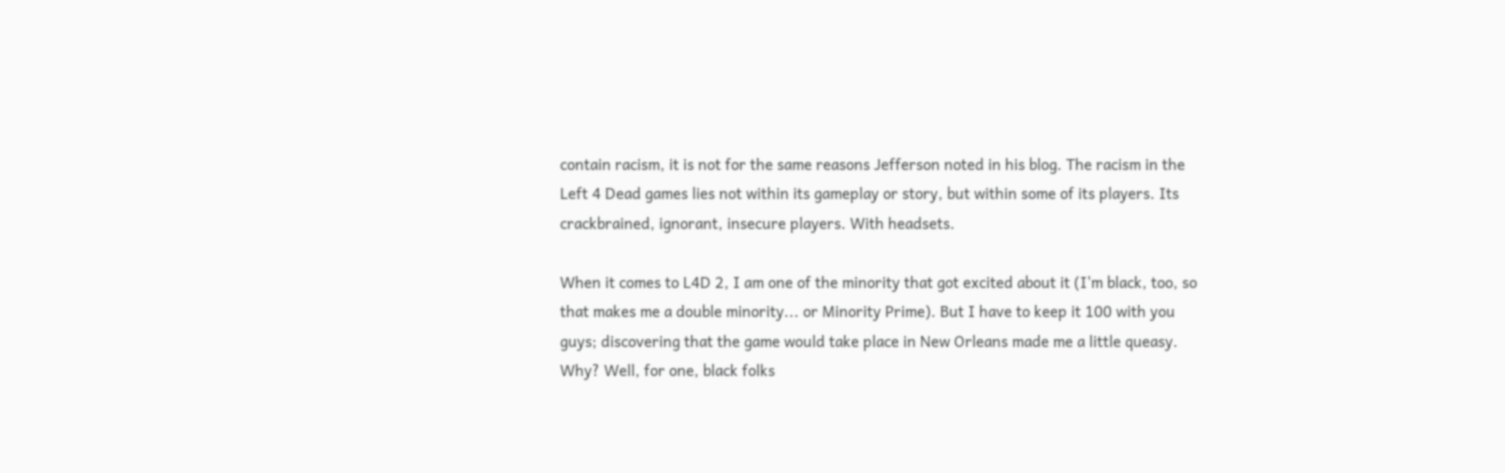contain racism, it is not for the same reasons Jefferson noted in his blog. The racism in the Left 4 Dead games lies not within its gameplay or story, but within some of its players. Its crackbrained, ignorant, insecure players. With headsets.

When it comes to L4D 2, I am one of the minority that got excited about it (I'm black, too, so that makes me a double minority... or Minority Prime). But I have to keep it 100 with you guys; discovering that the game would take place in New Orleans made me a little queasy. Why? Well, for one, black folks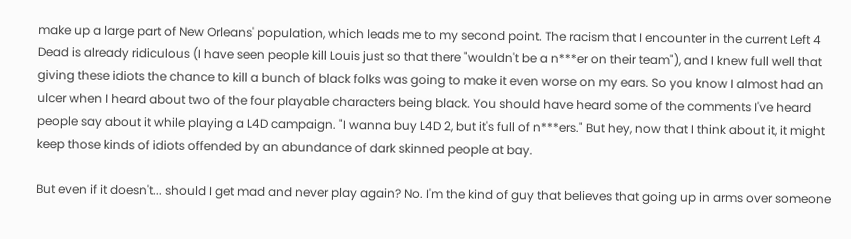make up a large part of New Orleans' population, which leads me to my second point. The racism that I encounter in the current Left 4 Dead is already ridiculous (I have seen people kill Louis just so that there "wouldn't be a n***er on their team"), and I knew full well that giving these idiots the chance to kill a bunch of black folks was going to make it even worse on my ears. So you know I almost had an ulcer when I heard about two of the four playable characters being black. You should have heard some of the comments I've heard people say about it while playing a L4D campaign. "I wanna buy L4D 2, but it's full of n***ers." But hey, now that I think about it, it might keep those kinds of idiots offended by an abundance of dark skinned people at bay.

But even if it doesn't... should I get mad and never play again? No. I'm the kind of guy that believes that going up in arms over someone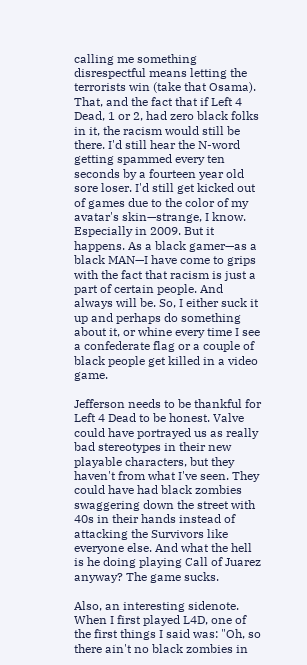calling me something disrespectful means letting the terrorists win (take that Osama). That, and the fact that if Left 4 Dead, 1 or 2, had zero black folks in it, the racism would still be there. I'd still hear the N-word getting spammed every ten seconds by a fourteen year old sore loser. I'd still get kicked out of games due to the color of my avatar's skin—strange, I know. Especially in 2009. But it happens. As a black gamer—as a black MAN—I have come to grips with the fact that racism is just a part of certain people. And always will be. So, I either suck it up and perhaps do something about it, or whine every time I see a confederate flag or a couple of black people get killed in a video game.

Jefferson needs to be thankful for Left 4 Dead to be honest. Valve could have portrayed us as really bad stereotypes in their new playable characters, but they haven't from what I've seen. They could have had black zombies swaggering down the street with 40s in their hands instead of attacking the Survivors like everyone else. And what the hell is he doing playing Call of Juarez anyway? The game sucks.

Also, an interesting sidenote. When I first played L4D, one of the first things I said was: "Oh, so there ain't no black zombies in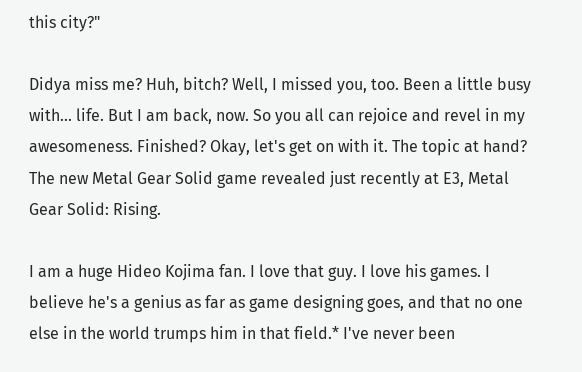this city?"

Didya miss me? Huh, bitch? Well, I missed you, too. Been a little busy with... life. But I am back, now. So you all can rejoice and revel in my awesomeness. Finished? Okay, let's get on with it. The topic at hand? The new Metal Gear Solid game revealed just recently at E3, Metal Gear Solid: Rising.

I am a huge Hideo Kojima fan. I love that guy. I love his games. I believe he's a genius as far as game designing goes, and that no one else in the world trumps him in that field.* I've never been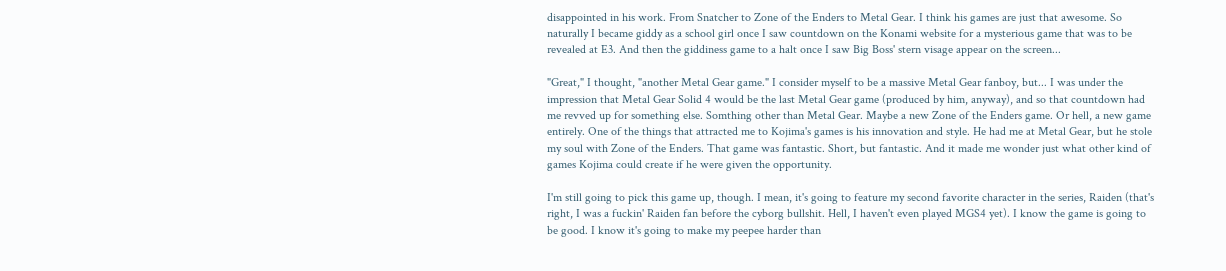disappointed in his work. From Snatcher to Zone of the Enders to Metal Gear. I think his games are just that awesome. So naturally I became giddy as a school girl once I saw countdown on the Konami website for a mysterious game that was to be revealed at E3. And then the giddiness game to a halt once I saw Big Boss' stern visage appear on the screen...

"Great," I thought, "another Metal Gear game." I consider myself to be a massive Metal Gear fanboy, but... I was under the impression that Metal Gear Solid 4 would be the last Metal Gear game (produced by him, anyway), and so that countdown had me revved up for something else. Somthing other than Metal Gear. Maybe a new Zone of the Enders game. Or hell, a new game entirely. One of the things that attracted me to Kojima's games is his innovation and style. He had me at Metal Gear, but he stole my soul with Zone of the Enders. That game was fantastic. Short, but fantastic. And it made me wonder just what other kind of games Kojima could create if he were given the opportunity.

I'm still going to pick this game up, though. I mean, it's going to feature my second favorite character in the series, Raiden (that's right, I was a fuckin' Raiden fan before the cyborg bullshit. Hell, I haven't even played MGS4 yet). I know the game is going to be good. I know it's going to make my peepee harder than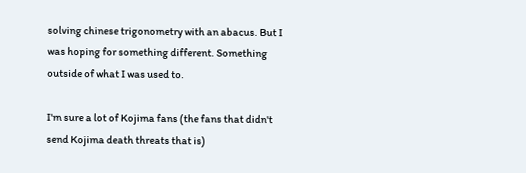solving chinese trigonometry with an abacus. But I was hoping for something different. Something outside of what I was used to.

I'm sure a lot of Kojima fans (the fans that didn't send Kojima death threats that is)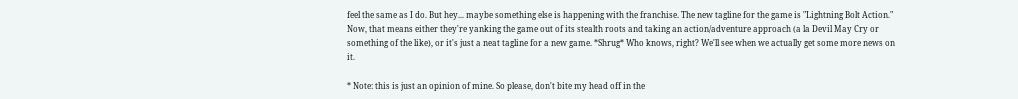feel the same as I do. But hey... maybe something else is happening with the franchise. The new tagline for the game is "Lightning Bolt Action." Now, that means either they're yanking the game out of its stealth roots and taking an action/adventure approach (a la Devil May Cry or something of the like), or it's just a neat tagline for a new game. *Shrug* Who knows, right? We'll see when we actually get some more news on it.

* Note: this is just an opinion of mine. So please, don't bite my head off in the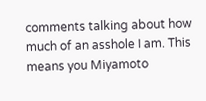comments talking about how much of an asshole I am. This means you Miyamoto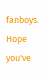fanboys. Hope you've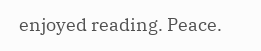enjoyed reading. Peace.